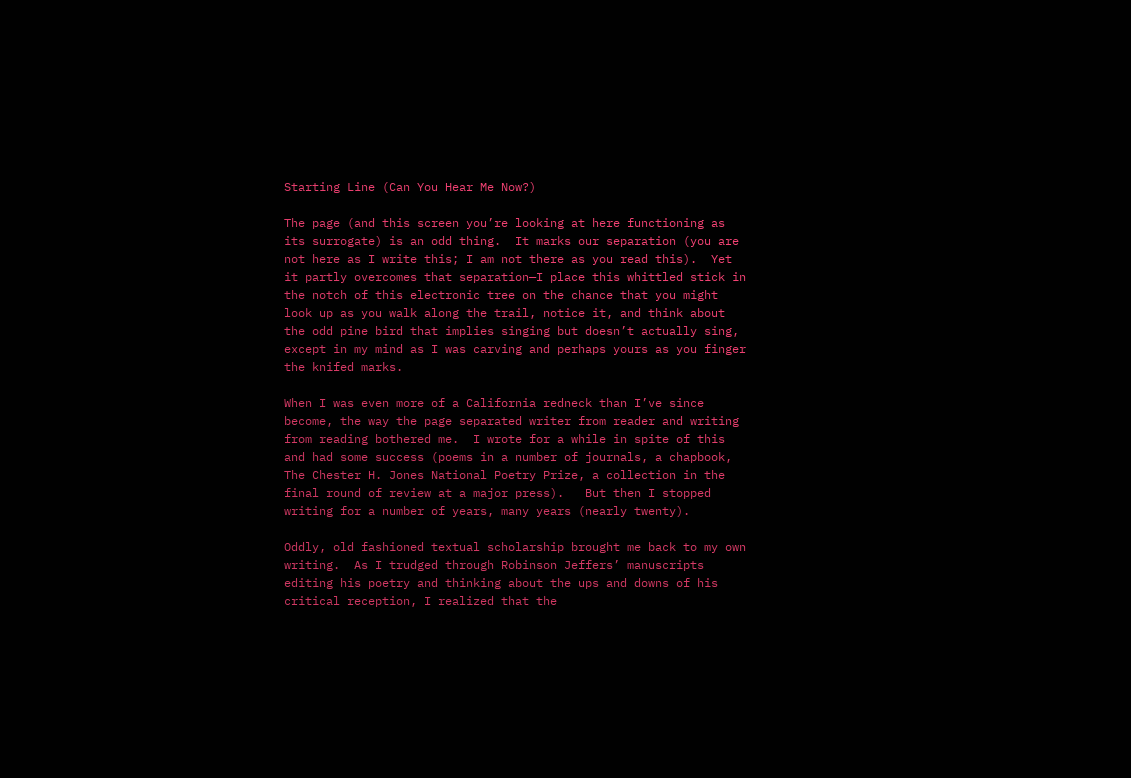Starting Line (Can You Hear Me Now?)

The page (and this screen you’re looking at here functioning as its surrogate) is an odd thing.  It marks our separation (you are not here as I write this; I am not there as you read this).  Yet it partly overcomes that separation—I place this whittled stick in the notch of this electronic tree on the chance that you might look up as you walk along the trail, notice it, and think about the odd pine bird that implies singing but doesn’t actually sing, except in my mind as I was carving and perhaps yours as you finger the knifed marks.

When I was even more of a California redneck than I’ve since become, the way the page separated writer from reader and writing from reading bothered me.  I wrote for a while in spite of this and had some success (poems in a number of journals, a chapbook, The Chester H. Jones National Poetry Prize, a collection in the final round of review at a major press).   But then I stopped writing for a number of years, many years (nearly twenty).

Oddly, old fashioned textual scholarship brought me back to my own writing.  As I trudged through Robinson Jeffers’ manuscripts editing his poetry and thinking about the ups and downs of his critical reception, I realized that the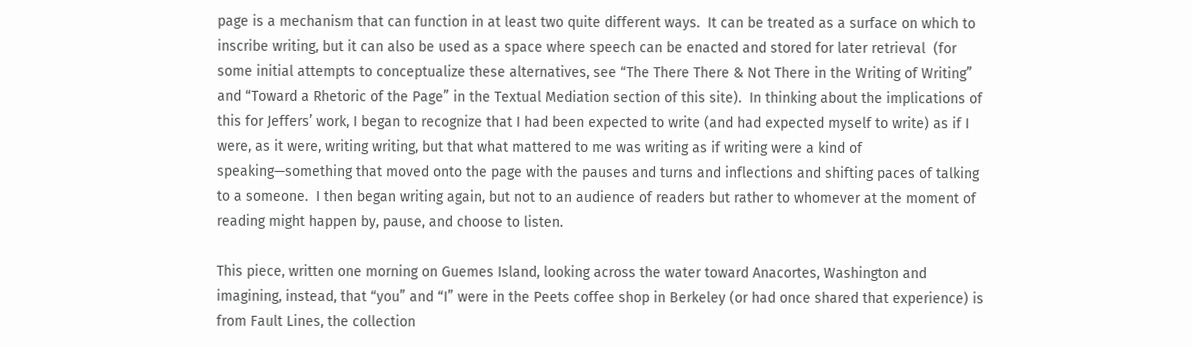page is a mechanism that can function in at least two quite different ways.  It can be treated as a surface on which to inscribe writing, but it can also be used as a space where speech can be enacted and stored for later retrieval  (for some initial attempts to conceptualize these alternatives, see “The There There & Not There in the Writing of Writing” and “Toward a Rhetoric of the Page” in the Textual Mediation section of this site).  In thinking about the implications of this for Jeffers’ work, I began to recognize that I had been expected to write (and had expected myself to write) as if I were, as it were, writing writing, but that what mattered to me was writing as if writing were a kind of speaking—something that moved onto the page with the pauses and turns and inflections and shifting paces of talking to a someone.  I then began writing again, but not to an audience of readers but rather to whomever at the moment of reading might happen by, pause, and choose to listen.

This piece, written one morning on Guemes Island, looking across the water toward Anacortes, Washington and imagining, instead, that “you” and “I” were in the Peets coffee shop in Berkeley (or had once shared that experience) is from Fault Lines, the collection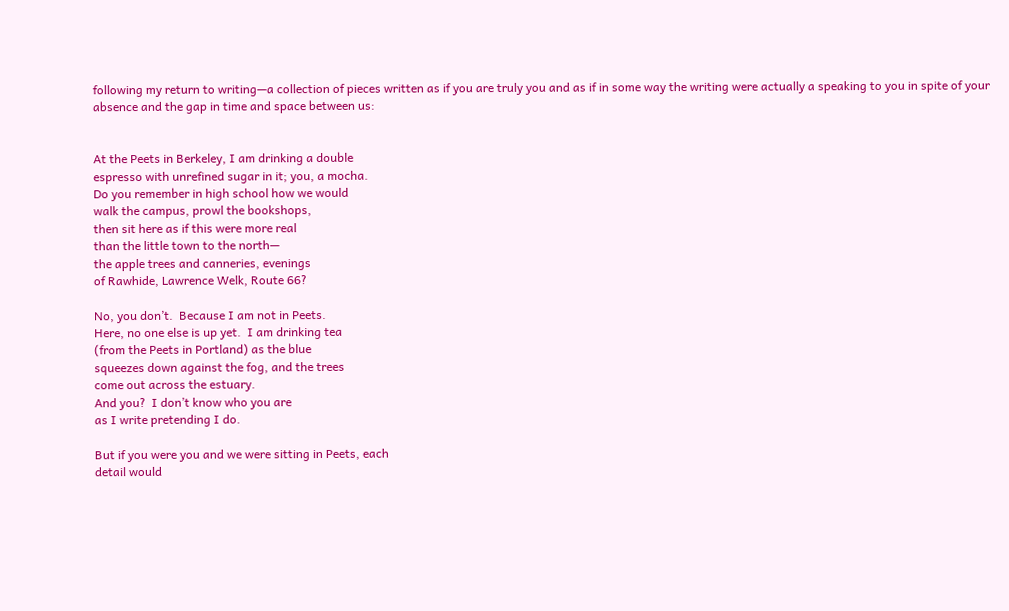following my return to writing—a collection of pieces written as if you are truly you and as if in some way the writing were actually a speaking to you in spite of your absence and the gap in time and space between us:


At the Peets in Berkeley, I am drinking a double
espresso with unrefined sugar in it; you, a mocha.
Do you remember in high school how we would
walk the campus, prowl the bookshops,
then sit here as if this were more real
than the little town to the north—
the apple trees and canneries, evenings
of Rawhide, Lawrence Welk, Route 66?

No, you don’t.  Because I am not in Peets.
Here, no one else is up yet.  I am drinking tea
(from the Peets in Portland) as the blue
squeezes down against the fog, and the trees
come out across the estuary.
And you?  I don’t know who you are
as I write pretending I do.

But if you were you and we were sitting in Peets, each
detail would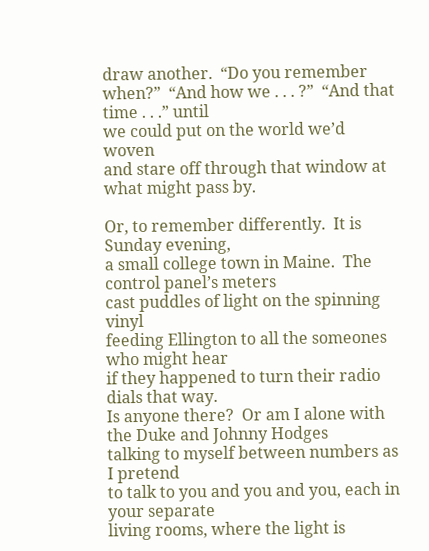draw another.  “Do you remember
when?”  “And how we . . . ?”  “And that time . . .” until
we could put on the world we’d woven
and stare off through that window at what might pass by.

Or, to remember differently.  It is Sunday evening,
a small college town in Maine.  The control panel’s meters
cast puddles of light on the spinning vinyl
feeding Ellington to all the someones who might hear
if they happened to turn their radio dials that way.
Is anyone there?  Or am I alone with the Duke and Johnny Hodges
talking to myself between numbers as I pretend
to talk to you and you and you, each in your separate
living rooms, where the light is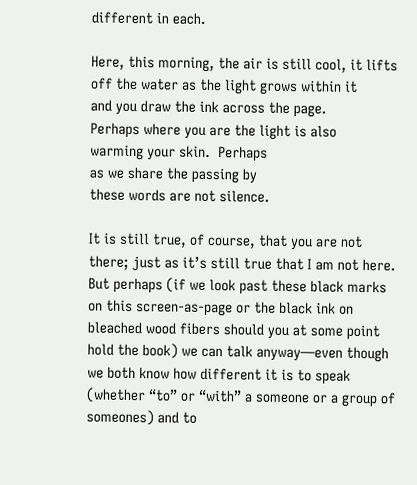different in each.

Here, this morning, the air is still cool, it lifts
off the water as the light grows within it
and you draw the ink across the page.
Perhaps where you are the light is also
warming your skin.  Perhaps
as we share the passing by
these words are not silence.

It is still true, of course, that you are not there; just as it’s still true that I am not here.  But perhaps (if we look past these black marks on this screen-as-page or the black ink on bleached wood fibers should you at some point hold the book) we can talk anyway—even though we both know how different it is to speak (whether “to” or “with” a someone or a group of someones) and to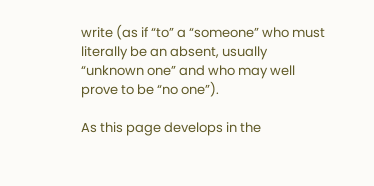write (as if “to” a “someone” who must literally be an absent, usually “unknown one” and who may well prove to be “no one”).

As this page develops in the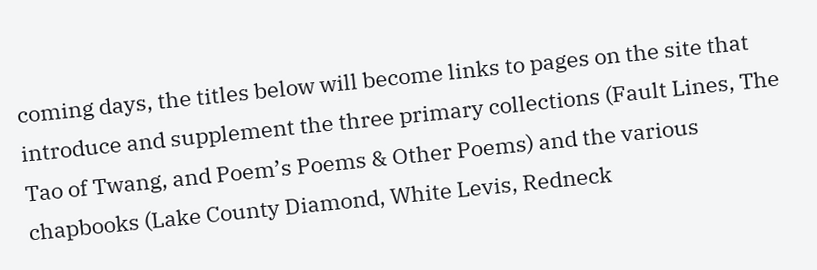coming days, the titles below will become links to pages on the site that introduce and supplement the three primary collections (Fault Lines, The Tao of Twang, and Poem’s Poems & Other Poems) and the various chapbooks (Lake County Diamond, White Levis, Redneck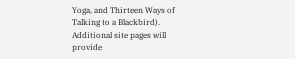Yoga, and Thirteen Ways of Talking to a Blackbird).  Additional site pages will provide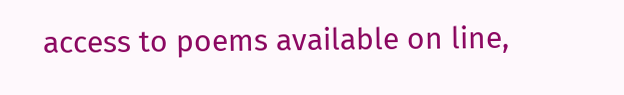access to poems available on line,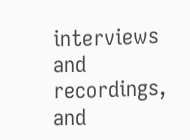interviews and recordings, and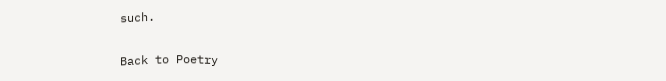such.

Back to Poetry